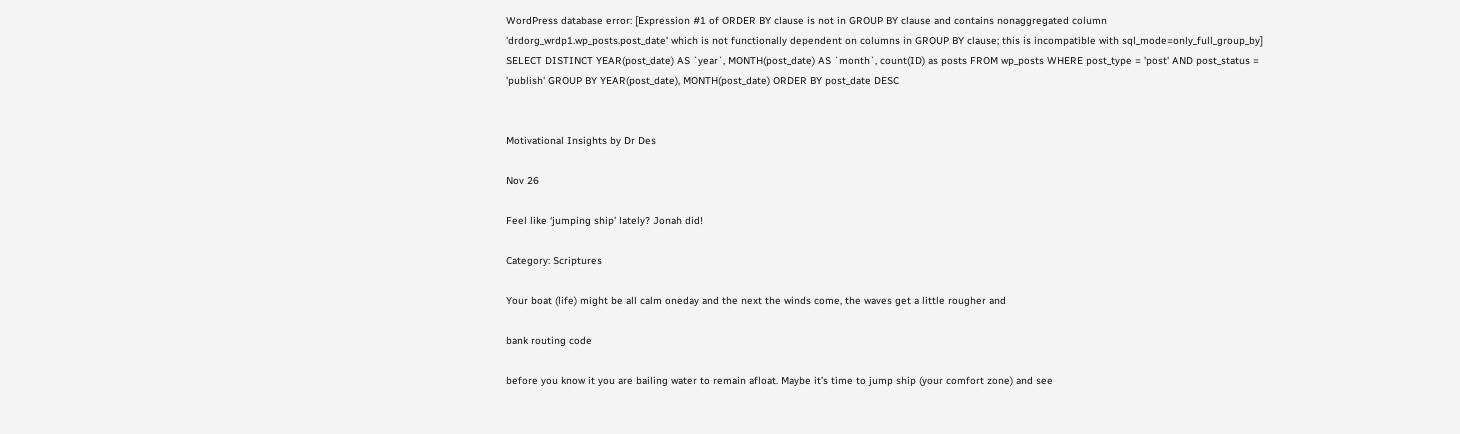WordPress database error: [Expression #1 of ORDER BY clause is not in GROUP BY clause and contains nonaggregated column 'drdorg_wrdp1.wp_posts.post_date' which is not functionally dependent on columns in GROUP BY clause; this is incompatible with sql_mode=only_full_group_by]
SELECT DISTINCT YEAR(post_date) AS `year`, MONTH(post_date) AS `month`, count(ID) as posts FROM wp_posts WHERE post_type = 'post' AND post_status = 'publish' GROUP BY YEAR(post_date), MONTH(post_date) ORDER BY post_date DESC


Motivational Insights by Dr Des

Nov 26

Feel like ‘jumping ship’ lately? Jonah did!

Category: Scriptures

Your boat (life) might be all calm oneday and the next the winds come, the waves get a little rougher and

bank routing code

before you know it you are bailing water to remain afloat. Maybe it’s time to jump ship (your comfort zone) and see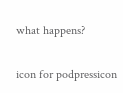what happens?

icon for podpressicon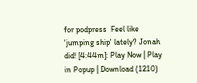for podpress  Feel like 'jumping ship' lately? Jonah did! [4:44m]: Play Now | Play in Popup | Download (1210)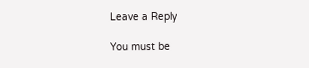Leave a Reply

You must be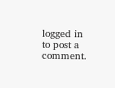logged in to post a comment.